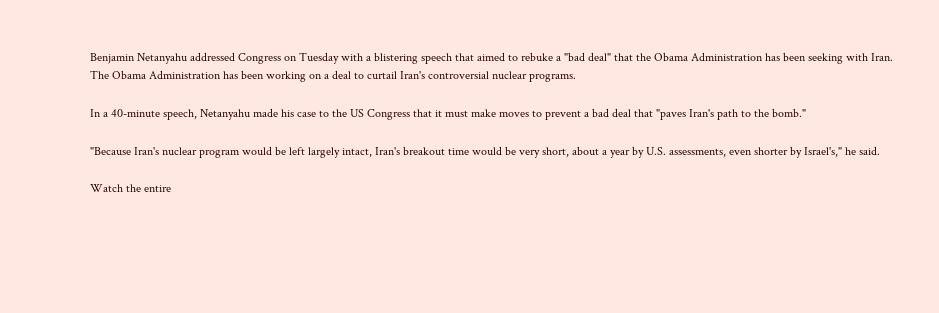Benjamin Netanyahu addressed Congress on Tuesday with a blistering speech that aimed to rebuke a "bad deal" that the Obama Administration has been seeking with Iran. The Obama Administration has been working on a deal to curtail Iran's controversial nuclear programs.

In a 40-minute speech, Netanyahu made his case to the US Congress that it must make moves to prevent a bad deal that "paves Iran's path to the bomb."

"Because Iran's nuclear program would be left largely intact, Iran's breakout time would be very short, about a year by U.S. assessments, even shorter by Israel's," he said.

Watch the entire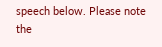speech below. Please note the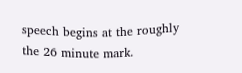speech begins at the roughly the 26 minute mark.